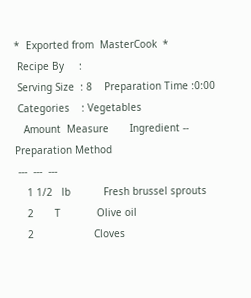*  Exported from  MasterCook  *
 Recipe By     :
 Serving Size  : 8    Preparation Time :0:00
 Categories    : Vegetables
   Amount  Measure       Ingredient -- Preparation Method
 ---  ---  ---
    1 1/2   lb           Fresh brussel sprouts
    2       T            Olive oil
    2                    Cloves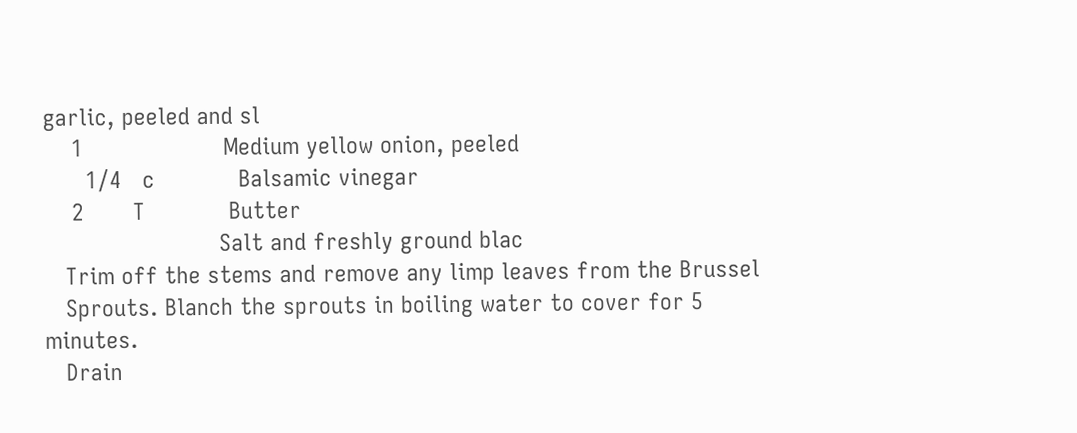garlic, peeled and sl
    1                    Medium yellow onion, peeled
      1/4   c            Balsamic vinegar
    2       T            Butter
                         Salt and freshly ground blac
   Trim off the stems and remove any limp leaves from the Brussel
   Sprouts. Blanch the sprouts in boiling water to cover for 5 minutes.
   Drain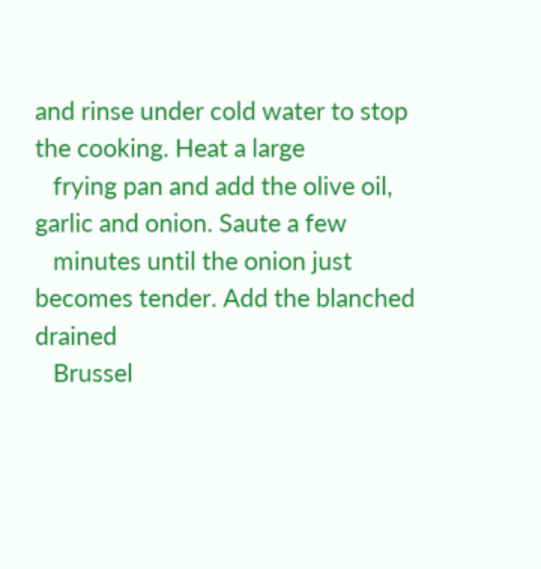and rinse under cold water to stop the cooking. Heat a large
   frying pan and add the olive oil, garlic and onion. Saute a few
   minutes until the onion just becomes tender. Add the blanched drained
   Brussel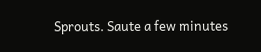Sprouts. Saute a few minutes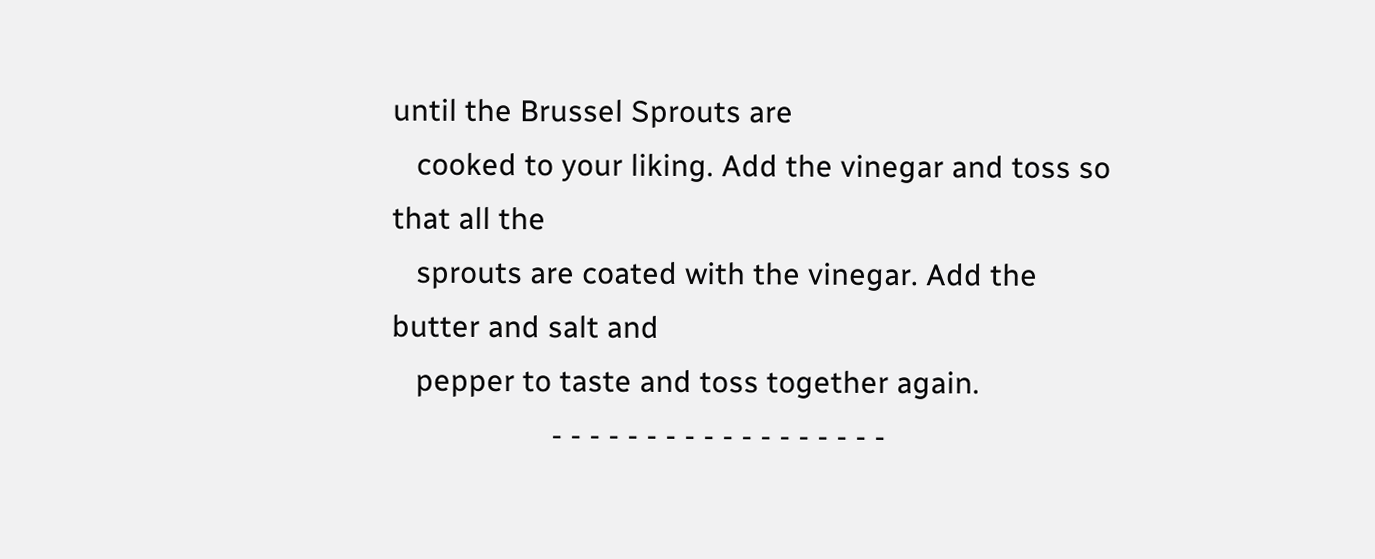until the Brussel Sprouts are
   cooked to your liking. Add the vinegar and toss so that all the
   sprouts are coated with the vinegar. Add the butter and salt and
   pepper to taste and toss together again.
                    - - - - - - - - - - - - - - - - - -